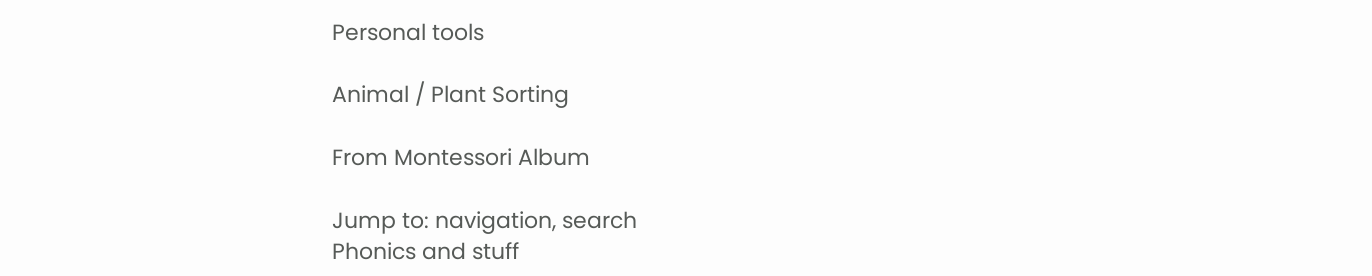Personal tools

Animal / Plant Sorting

From Montessori Album

Jump to: navigation, search
Phonics and stuff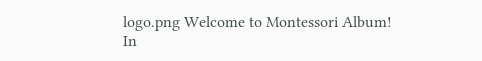logo.png Welcome to Montessori Album!
In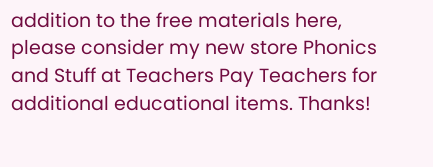addition to the free materials here, please consider my new store Phonics and Stuff at Teachers Pay Teachers for additional educational items. Thanks!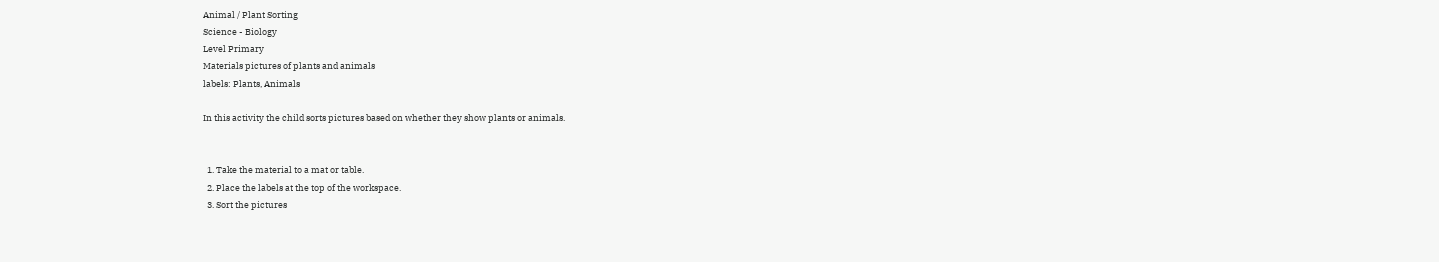Animal / Plant Sorting
Science - Biology
Level Primary
Materials pictures of plants and animals
labels: Plants, Animals

In this activity the child sorts pictures based on whether they show plants or animals.


  1. Take the material to a mat or table.
  2. Place the labels at the top of the workspace.
  3. Sort the pictures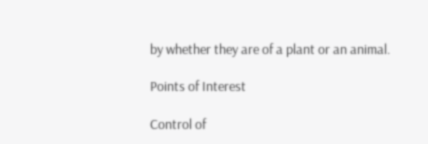by whether they are of a plant or an animal.

Points of Interest

Control of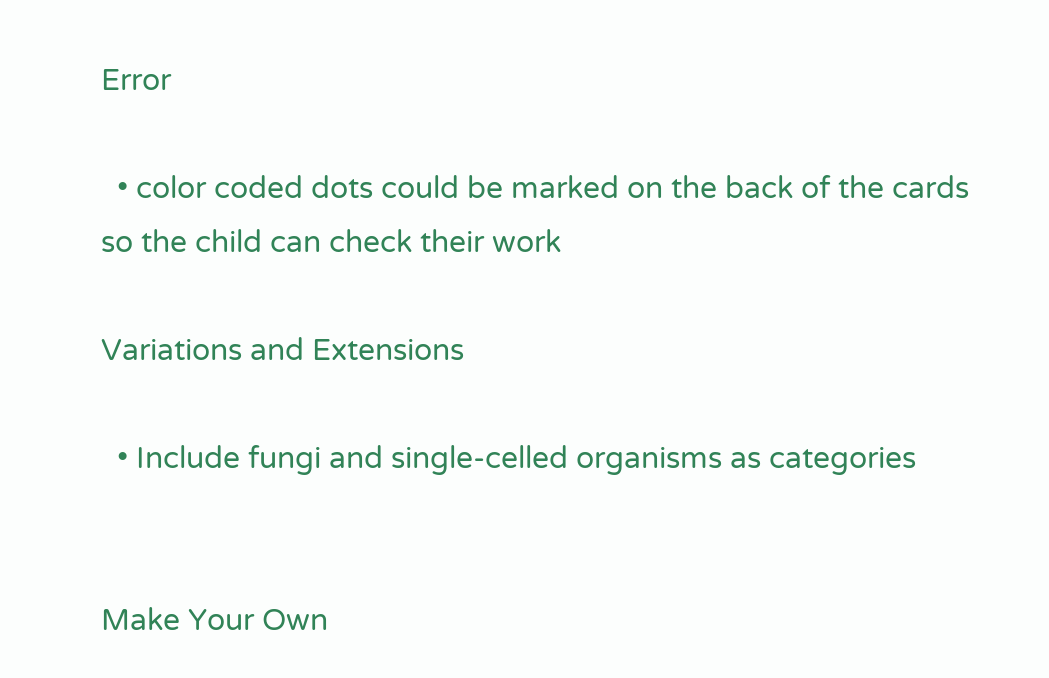Error

  • color coded dots could be marked on the back of the cards so the child can check their work

Variations and Extensions

  • Include fungi and single-celled organisms as categories


Make Your Own